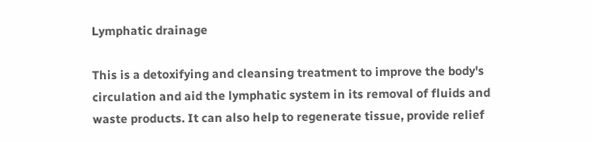Lymphatic drainage

This is a detoxifying and cleansing treatment to improve the body's circulation and aid the lymphatic system in its removal of fluids and waste products. It can also help to regenerate tissue, provide relief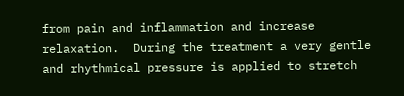from pain and inflammation and increase relaxation.  During the treatment a very gentle and rhythmical pressure is applied to stretch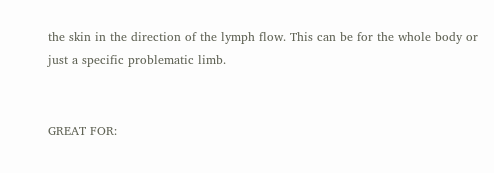the skin in the direction of the lymph flow. This can be for the whole body or just a specific problematic limb.


GREAT FOR: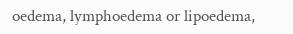oedema, lymphoedema or lipoedema,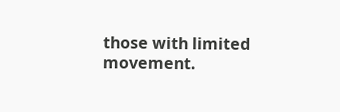those with limited movement.